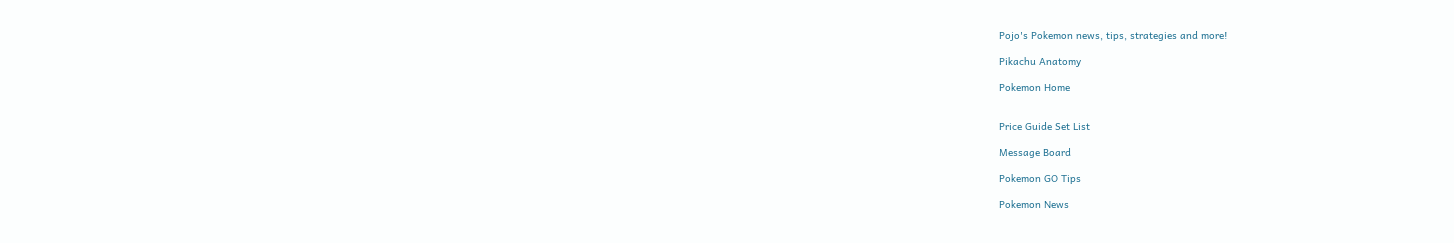Pojo's Pokemon news, tips, strategies and more!

Pikachu Anatomy

Pokemon Home


Price Guide Set List

Message Board

Pokemon GO Tips

Pokemon News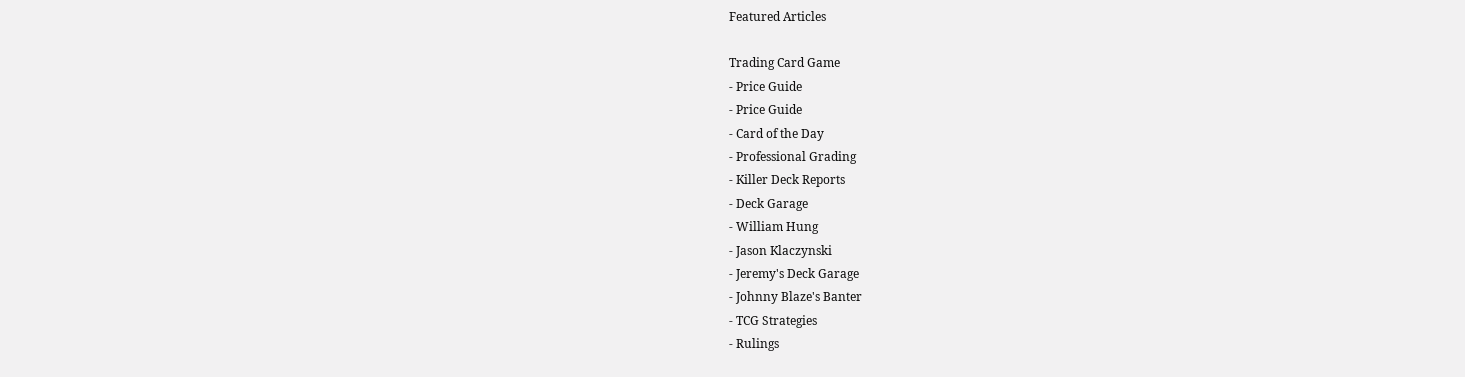Featured Articles

Trading Card Game
- Price Guide
- Price Guide
- Card of the Day
- Professional Grading
- Killer Deck Reports
- Deck Garage
- William Hung
- Jason Klaczynski
- Jeremy's Deck Garage
- Johnny Blaze's Banter
- TCG Strategies
- Rulings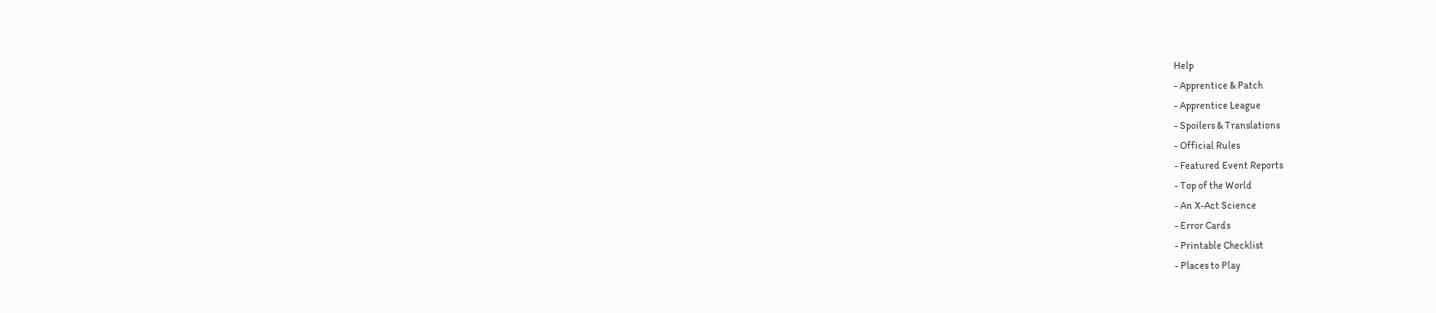Help
- Apprentice & Patch
- Apprentice League
- Spoilers & Translations
- Official Rules
- Featured Event Reports
- Top of the World
- An X-Act Science
- Error Cards
- Printable Checklist
- Places to Play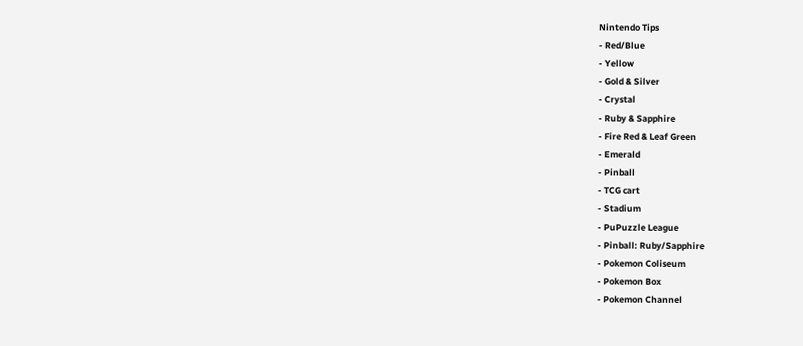Nintendo Tips
- Red/Blue
- Yellow
- Gold & Silver
- Crystal
- Ruby & Sapphire
- Fire Red & Leaf Green
- Emerald
- Pinball
- TCG cart
- Stadium
- PuPuzzle League
- Pinball: Ruby/Sapphire
- Pokemon Coliseum
- Pokemon Box
- Pokemon Channel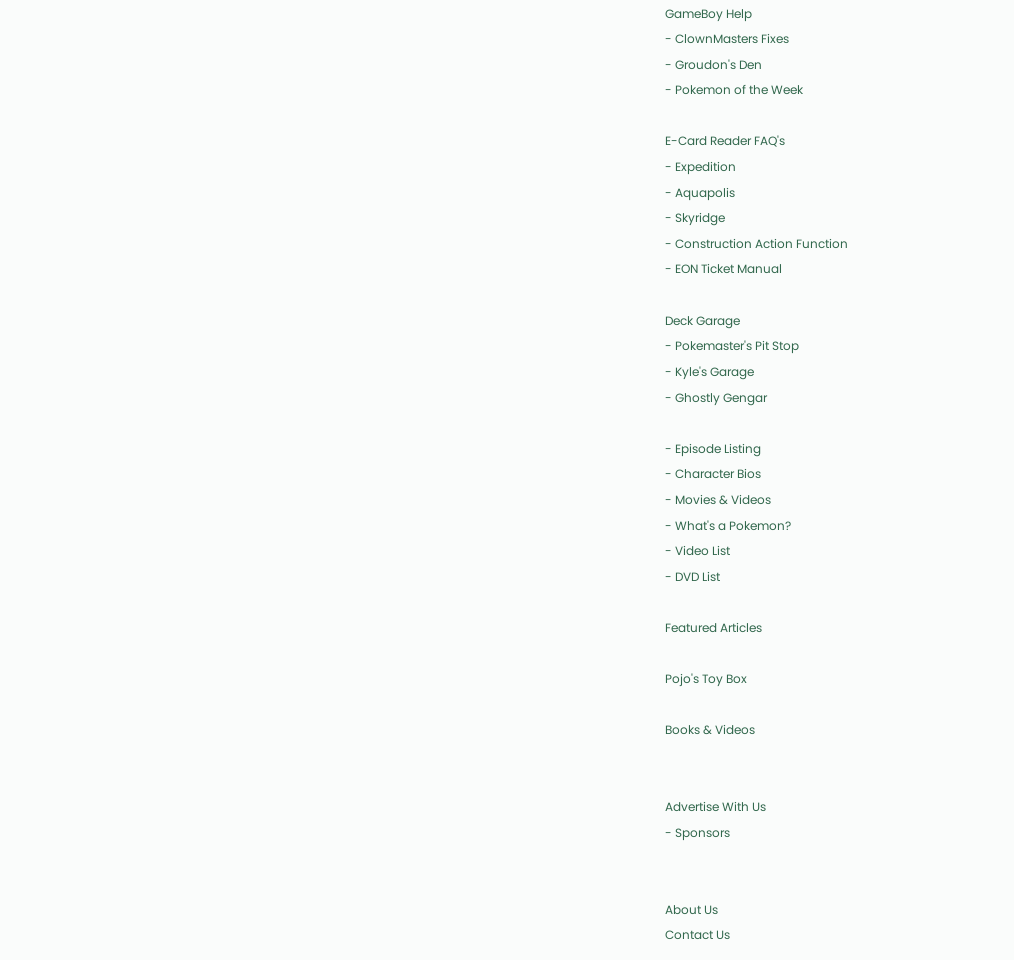GameBoy Help
- ClownMasters Fixes
- Groudon's Den
- Pokemon of the Week

E-Card Reader FAQ's
- Expedition
- Aquapolis
- Skyridge
- Construction Action Function
- EON Ticket Manual

Deck Garage
- Pokemaster's Pit Stop
- Kyle's Garage
- Ghostly Gengar

- Episode Listing
- Character Bios
- Movies & Videos
- What's a Pokemon?
- Video List
- DVD List

Featured Articles

Pojo's Toy Box

Books & Videos


Advertise With Us
- Sponsors


About Us
Contact Us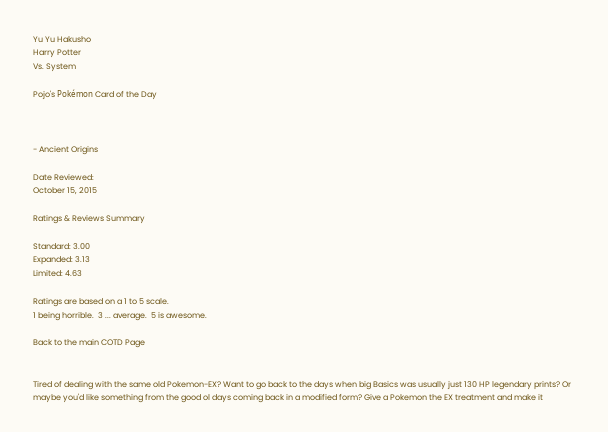Yu Yu Hakusho
Harry Potter
Vs. System

Pojo's Pokémon Card of the Day



- Ancient Origins

Date Reviewed:
October 15, 2015

Ratings & Reviews Summary

Standard: 3.00
Expanded: 3.13
Limited: 4.63

Ratings are based on a 1 to 5 scale.
1 being horrible.  3 ... average.  5 is awesome.

Back to the main COTD Page


Tired of dealing with the same old Pokemon-EX? Want to go back to the days when big Basics was usually just 130 HP legendary prints? Or maybe you'd like something from the good ol days coming back in a modified form? Give a Pokemon the EX treatment and make it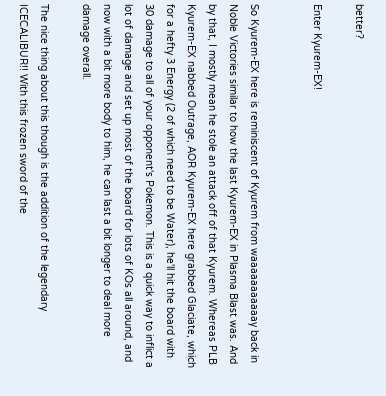better?

Enter Kyurem-EX!


So Kyurem-EX here is reminiscent of Kyurem from waaaaaaaaaaay back in Noble Victories similar to how the last Kyurem-EX in Plasma Blast was. And by that, I mostly mean he stole an attack off of that Kyurem. Whereas PLB Kyurem-EX nabbed Outrage, AOR Kyurem-EX here grabbed Glaciate, which for a hefty 3 Energy (2 of which need to be Water), he'll hit the board with 30 damage to all of your opponent's Pokemon. This is a quick way to inflict a lot of damage and set up most of the board for lots of KOs all around, and now with a bit more body to him, he can last a bit longer to deal more damage overall.

The nice thing about this though is the addition of the legendary ICECALIBUR!! With this frozen sword of the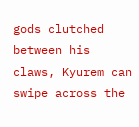gods clutched between his claws, Kyurem can swipe across the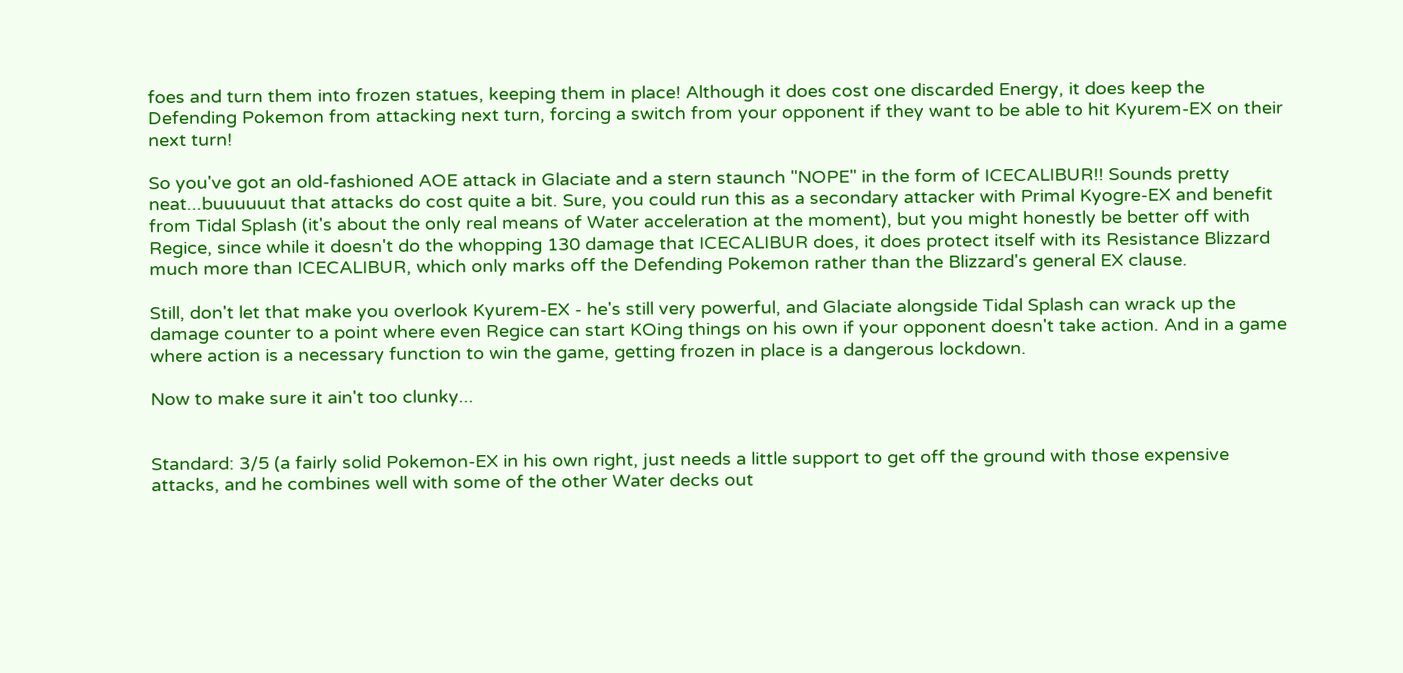foes and turn them into frozen statues, keeping them in place! Although it does cost one discarded Energy, it does keep the Defending Pokemon from attacking next turn, forcing a switch from your opponent if they want to be able to hit Kyurem-EX on their next turn!

So you've got an old-fashioned AOE attack in Glaciate and a stern staunch "NOPE" in the form of ICECALIBUR!! Sounds pretty neat...buuuuuut that attacks do cost quite a bit. Sure, you could run this as a secondary attacker with Primal Kyogre-EX and benefit from Tidal Splash (it's about the only real means of Water acceleration at the moment), but you might honestly be better off with Regice, since while it doesn't do the whopping 130 damage that ICECALIBUR does, it does protect itself with its Resistance Blizzard much more than ICECALIBUR, which only marks off the Defending Pokemon rather than the Blizzard's general EX clause.

Still, don't let that make you overlook Kyurem-EX - he's still very powerful, and Glaciate alongside Tidal Splash can wrack up the damage counter to a point where even Regice can start KOing things on his own if your opponent doesn't take action. And in a game where action is a necessary function to win the game, getting frozen in place is a dangerous lockdown.

Now to make sure it ain't too clunky...


Standard: 3/5 (a fairly solid Pokemon-EX in his own right, just needs a little support to get off the ground with those expensive attacks, and he combines well with some of the other Water decks out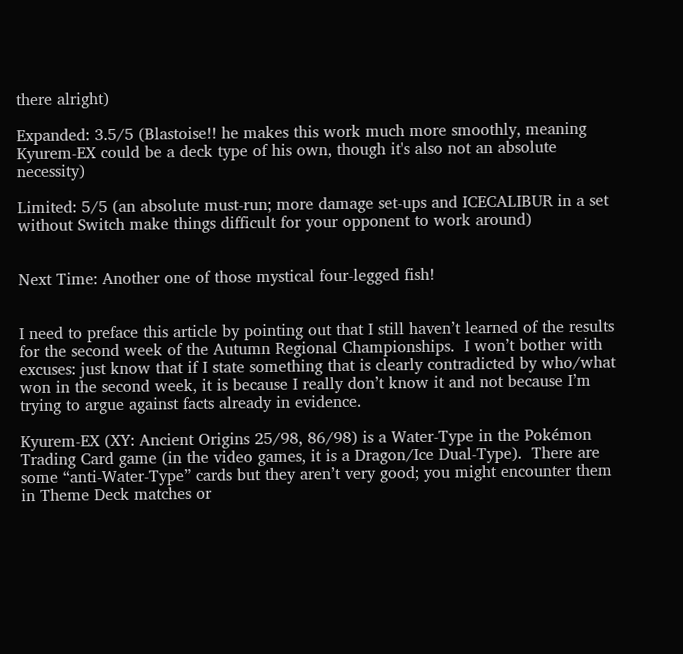there alright)

Expanded: 3.5/5 (Blastoise!! he makes this work much more smoothly, meaning Kyurem-EX could be a deck type of his own, though it's also not an absolute necessity)

Limited: 5/5 (an absolute must-run; more damage set-ups and ICECALIBUR in a set without Switch make things difficult for your opponent to work around)


Next Time: Another one of those mystical four-legged fish!


I need to preface this article by pointing out that I still haven’t learned of the results for the second week of the Autumn Regional Championships.  I won’t bother with excuses: just know that if I state something that is clearly contradicted by who/what won in the second week, it is because I really don’t know it and not because I’m trying to argue against facts already in evidence.

Kyurem-EX (XY: Ancient Origins 25/98, 86/98) is a Water-Type in the Pokémon Trading Card game (in the video games, it is a Dragon/Ice Dual-Type).  There are some “anti-Water-Type” cards but they aren’t very good; you might encounter them in Theme Deck matches or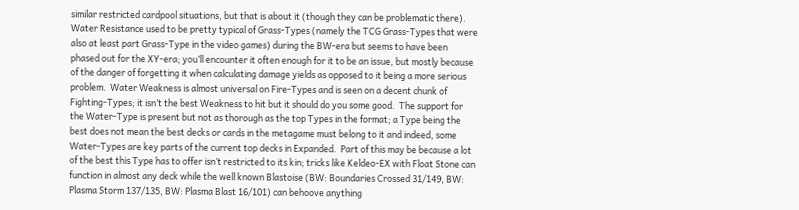similar restricted cardpool situations, but that is about it (though they can be problematic there).  Water Resistance used to be pretty typical of Grass-Types (namely the TCG Grass-Types that were also at least part Grass-Type in the video games) during the BW-era but seems to have been phased out for the XY-era; you’ll encounter it often enough for it to be an issue, but mostly because of the danger of forgetting it when calculating damage yields as opposed to it being a more serious problem.  Water Weakness is almost universal on Fire-Types and is seen on a decent chunk of Fighting-Types; it isn’t the best Weakness to hit but it should do you some good.  The support for the Water-Type is present but not as thorough as the top Types in the format; a Type being the best does not mean the best decks or cards in the metagame must belong to it and indeed, some Water-Types are key parts of the current top decks in Expanded.  Part of this may be because a lot of the best this Type has to offer isn’t restricted to its kin; tricks like Keldeo-EX with Float Stone can function in almost any deck while the well known Blastoise (BW: Boundaries Crossed 31/149, BW: Plasma Storm 137/135, BW: Plasma Blast 16/101) can behoove anything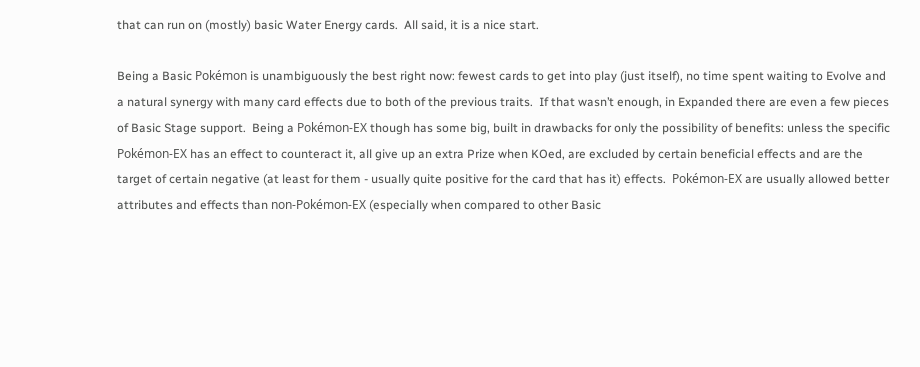that can run on (mostly) basic Water Energy cards.  All said, it is a nice start.

Being a Basic Pokémon is unambiguously the best right now: fewest cards to get into play (just itself), no time spent waiting to Evolve and a natural synergy with many card effects due to both of the previous traits.  If that wasn’t enough, in Expanded there are even a few pieces of Basic Stage support.  Being a Pokémon-EX though has some big, built in drawbacks for only the possibility of benefits: unless the specific Pokémon-EX has an effect to counteract it, all give up an extra Prize when KOed, are excluded by certain beneficial effects and are the target of certain negative (at least for them - usually quite positive for the card that has it) effects.  Pokémon-EX are usually allowed better attributes and effects than non-Pokémon-EX (especially when compared to other Basic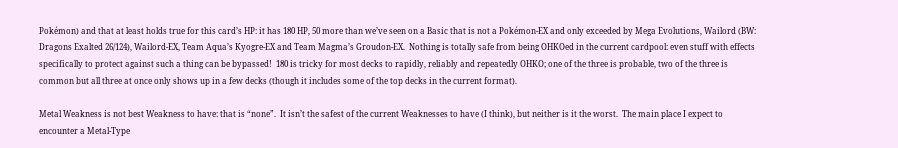Pokémon) and that at least holds true for this card’s HP: it has 180 HP, 50 more than we’ve seen on a Basic that is not a Pokémon-EX and only exceeded by Mega Evolutions, Wailord (BW: Dragons Exalted 26/124), Wailord-EX, Team Aqua’s Kyogre-EX and Team Magma’s Groudon-EX.  Nothing is totally safe from being OHKOed in the current cardpool: even stuff with effects specifically to protect against such a thing can be bypassed!  180 is tricky for most decks to rapidly, reliably and repeatedly OHKO; one of the three is probable, two of the three is common but all three at once only shows up in a few decks (though it includes some of the top decks in the current format).

Metal Weakness is not best Weakness to have: that is “none”.  It isn’t the safest of the current Weaknesses to have (I think), but neither is it the worst.  The main place I expect to encounter a Metal-Type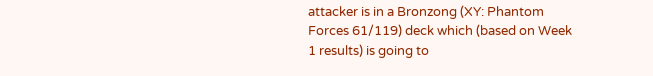attacker is in a Bronzong (XY: Phantom Forces 61/119) deck which (based on Week 1 results) is going to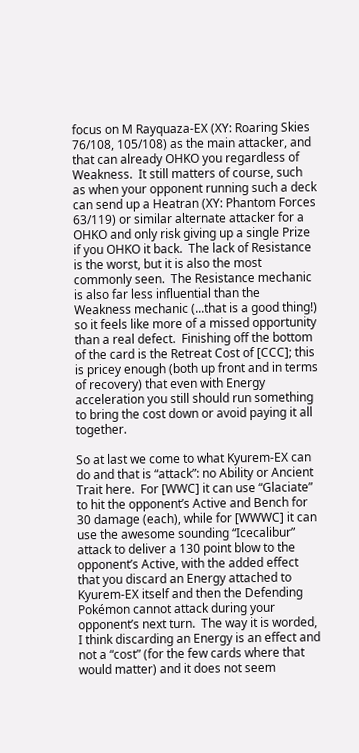focus on M Rayquaza-EX (XY: Roaring Skies 76/108, 105/108) as the main attacker, and that can already OHKO you regardless of Weakness.  It still matters of course, such as when your opponent running such a deck can send up a Heatran (XY: Phantom Forces 63/119) or similar alternate attacker for a OHKO and only risk giving up a single Prize if you OHKO it back.  The lack of Resistance is the worst, but it is also the most commonly seen.  The Resistance mechanic is also far less influential than the Weakness mechanic (...that is a good thing!) so it feels like more of a missed opportunity than a real defect.  Finishing off the bottom of the card is the Retreat Cost of [CCC]; this is pricey enough (both up front and in terms of recovery) that even with Energy acceleration you still should run something to bring the cost down or avoid paying it all together.

So at last we come to what Kyurem-EX can do and that is “attack”: no Ability or Ancient Trait here.  For [WWC] it can use “Glaciate” to hit the opponent’s Active and Bench for 30 damage (each), while for [WWWC] it can use the awesome sounding “Icecalibur” attack to deliver a 130 point blow to the opponent’s Active, with the added effect that you discard an Energy attached to Kyurem-EX itself and then the Defending Pokémon cannot attack during your opponent’s next turn.  The way it is worded, I think discarding an Energy is an effect and not a “cost” (for the few cards where that would matter) and it does not seem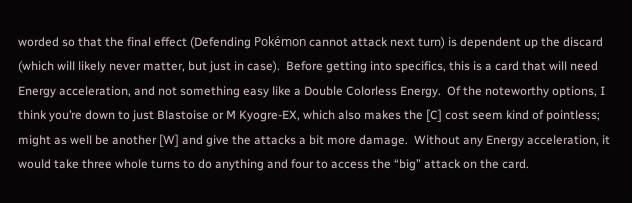worded so that the final effect (Defending Pokémon cannot attack next turn) is dependent up the discard (which will likely never matter, but just in case).  Before getting into specifics, this is a card that will need Energy acceleration, and not something easy like a Double Colorless Energy.  Of the noteworthy options, I think you’re down to just Blastoise or M Kyogre-EX, which also makes the [C] cost seem kind of pointless; might as well be another [W] and give the attacks a bit more damage.  Without any Energy acceleration, it would take three whole turns to do anything and four to access the “big” attack on the card.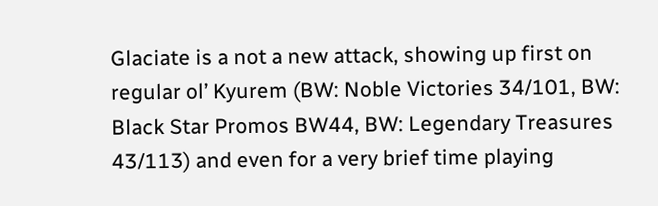Glaciate is a not a new attack, showing up first on regular ol’ Kyurem (BW: Noble Victories 34/101, BW: Black Star Promos BW44, BW: Legendary Treasures 43/113) and even for a very brief time playing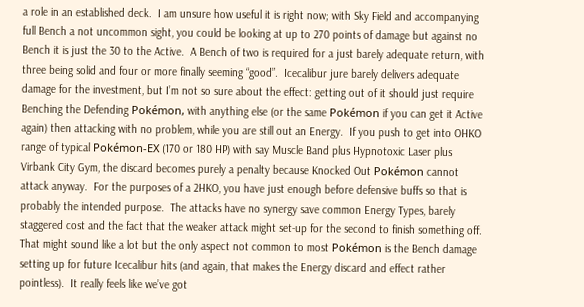a role in an established deck.  I am unsure how useful it is right now; with Sky Field and accompanying full Bench a not uncommon sight, you could be looking at up to 270 points of damage but against no Bench it is just the 30 to the Active.  A Bench of two is required for a just barely adequate return, with three being solid and four or more finally seeming “good”.  Icecalibur jure barely delivers adequate damage for the investment, but I’m not so sure about the effect: getting out of it should just require Benching the Defending Pokémon, with anything else (or the same Pokémon if you can get it Active again) then attacking with no problem, while you are still out an Energy.  If you push to get into OHKO range of typical Pokémon-EX (170 or 180 HP) with say Muscle Band plus Hypnotoxic Laser plus Virbank City Gym, the discard becomes purely a penalty because Knocked Out Pokémon cannot attack anyway.  For the purposes of a 2HKO, you have just enough before defensive buffs so that is probably the intended purpose.  The attacks have no synergy save common Energy Types, barely staggered cost and the fact that the weaker attack might set-up for the second to finish something off.  That might sound like a lot but the only aspect not common to most Pokémon is the Bench damage setting up for future Icecalibur hits (and again, that makes the Energy discard and effect rather pointless).  It really feels like we’ve got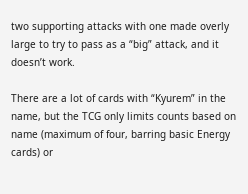two supporting attacks with one made overly large to try to pass as a “big” attack, and it doesn’t work.

There are a lot of cards with “Kyurem” in the name, but the TCG only limits counts based on name (maximum of four, barring basic Energy cards) or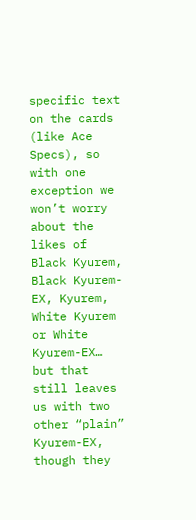specific text on the cards (like Ace Specs), so with one exception we won’t worry about the likes of Black Kyurem, Black Kyurem-EX, Kyurem, White Kyurem or White Kyurem-EX… but that still leaves us with two other “plain” Kyurem-EX, though they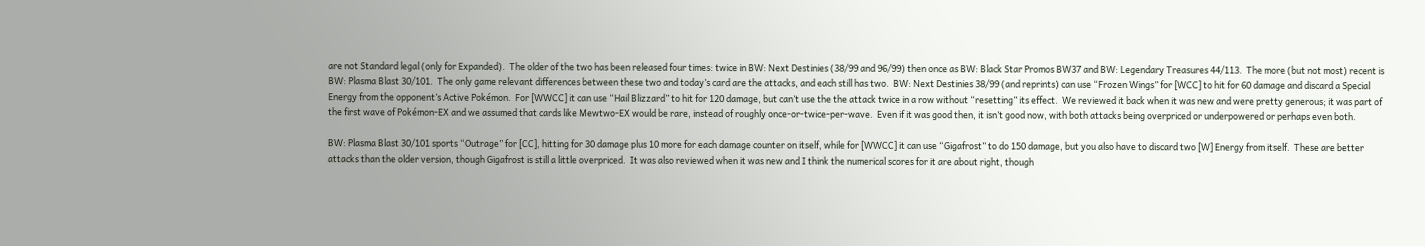are not Standard legal (only for Expanded).  The older of the two has been released four times: twice in BW: Next Destinies (38/99 and 96/99) then once as BW: Black Star Promos BW37 and BW: Legendary Treasures 44/113.  The more (but not most) recent is BW: Plasma Blast 30/101.  The only game relevant differences between these two and today’s card are the attacks, and each still has two.  BW: Next Destinies 38/99 (and reprints) can use “Frozen Wings” for [WCC] to hit for 60 damage and discard a Special Energy from the opponent’s Active Pokémon.  For [WWCC] it can use “Hail Blizzard” to hit for 120 damage, but can’t use the the attack twice in a row without “resetting” its effect.  We reviewed it back when it was new and were pretty generous; it was part of the first wave of Pokémon-EX and we assumed that cards like Mewtwo-EX would be rare, instead of roughly once-or-twice-per-wave.  Even if it was good then, it isn’t good now, with both attacks being overpriced or underpowered or perhaps even both.

BW: Plasma Blast 30/101 sports “Outrage” for [CC], hitting for 30 damage plus 10 more for each damage counter on itself, while for [WWCC] it can use “Gigafrost” to do 150 damage, but you also have to discard two [W] Energy from itself.  These are better attacks than the older version, though Gigafrost is still a little overpriced.  It was also reviewed when it was new and I think the numerical scores for it are about right, though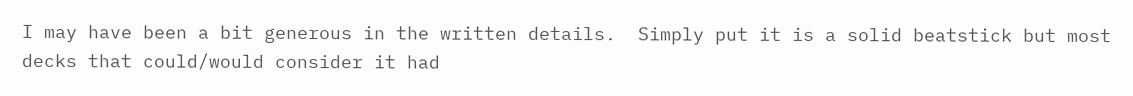I may have been a bit generous in the written details.  Simply put it is a solid beatstick but most decks that could/would consider it had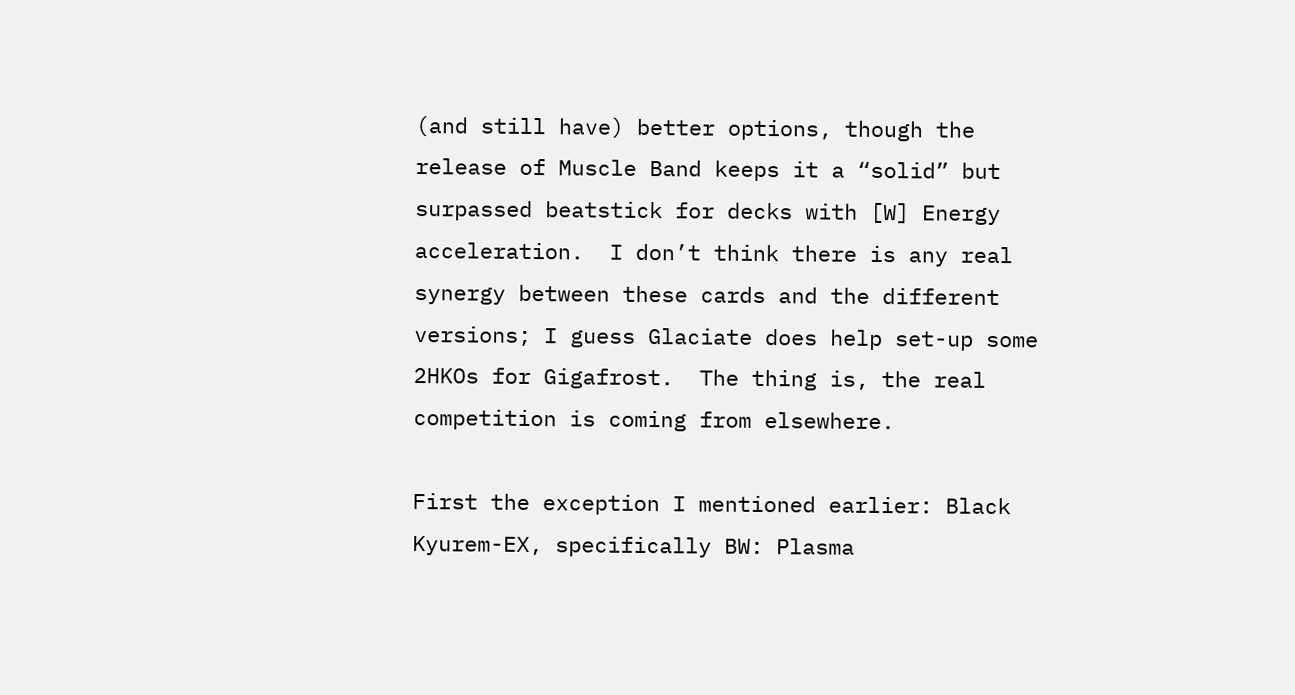(and still have) better options, though the release of Muscle Band keeps it a “solid” but surpassed beatstick for decks with [W] Energy acceleration.  I don’t think there is any real synergy between these cards and the different versions; I guess Glaciate does help set-up some 2HKOs for Gigafrost.  The thing is, the real competition is coming from elsewhere.

First the exception I mentioned earlier: Black Kyurem-EX, specifically BW: Plasma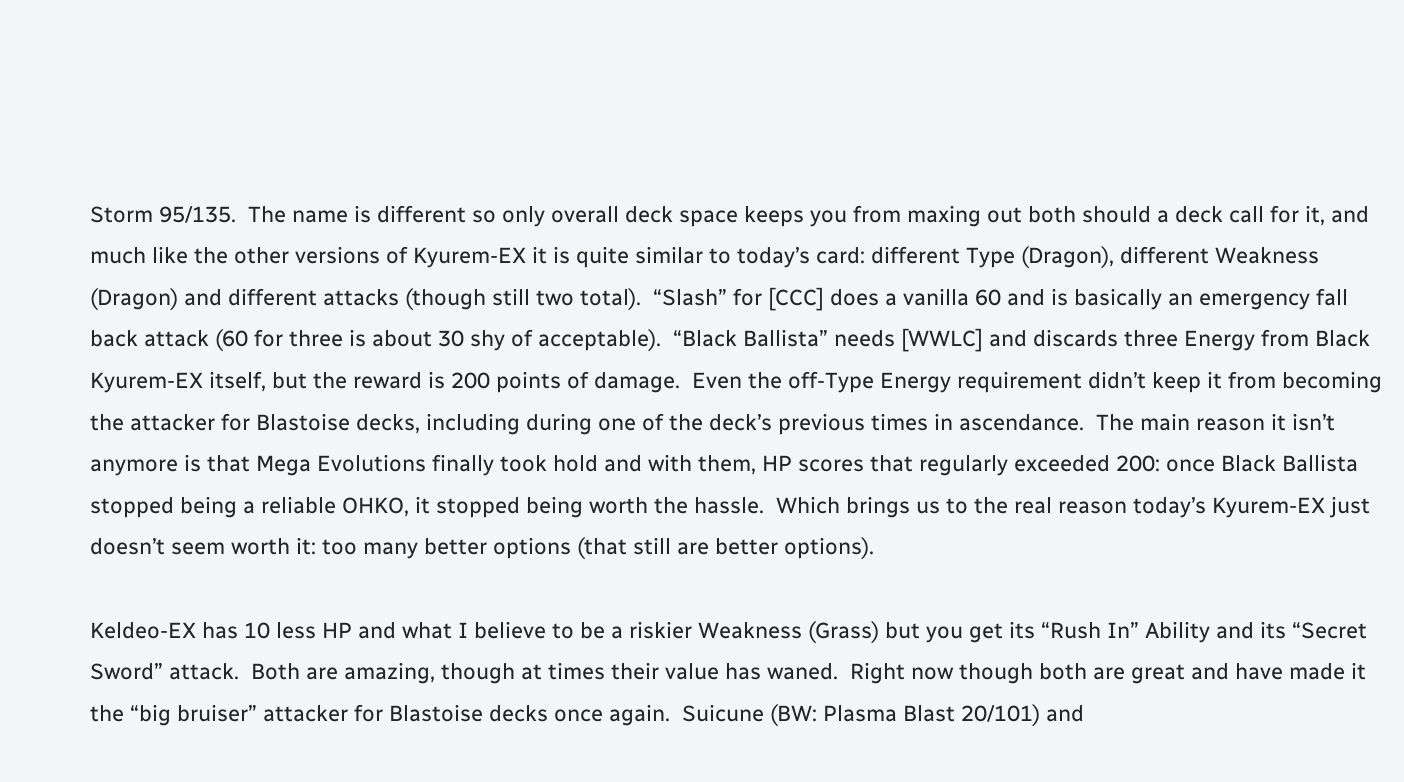Storm 95/135.  The name is different so only overall deck space keeps you from maxing out both should a deck call for it, and much like the other versions of Kyurem-EX it is quite similar to today’s card: different Type (Dragon), different Weakness (Dragon) and different attacks (though still two total).  “Slash” for [CCC] does a vanilla 60 and is basically an emergency fall back attack (60 for three is about 30 shy of acceptable).  “Black Ballista” needs [WWLC] and discards three Energy from Black Kyurem-EX itself, but the reward is 200 points of damage.  Even the off-Type Energy requirement didn’t keep it from becoming the attacker for Blastoise decks, including during one of the deck’s previous times in ascendance.  The main reason it isn’t anymore is that Mega Evolutions finally took hold and with them, HP scores that regularly exceeded 200: once Black Ballista stopped being a reliable OHKO, it stopped being worth the hassle.  Which brings us to the real reason today’s Kyurem-EX just doesn’t seem worth it: too many better options (that still are better options).

Keldeo-EX has 10 less HP and what I believe to be a riskier Weakness (Grass) but you get its “Rush In” Ability and its “Secret Sword” attack.  Both are amazing, though at times their value has waned.  Right now though both are great and have made it the “big bruiser” attacker for Blastoise decks once again.  Suicune (BW: Plasma Blast 20/101) and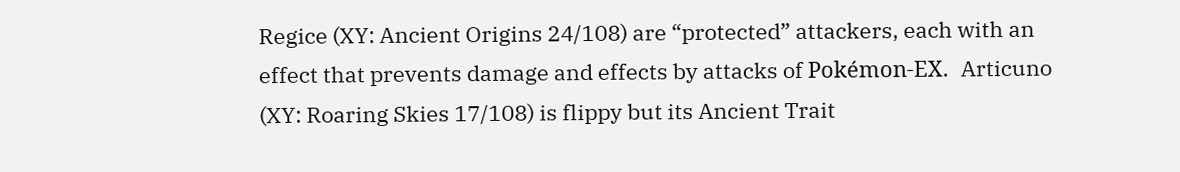Regice (XY: Ancient Origins 24/108) are “protected” attackers, each with an effect that prevents damage and effects by attacks of Pokémon-EX.  Articuno (XY: Roaring Skies 17/108) is flippy but its Ancient Trait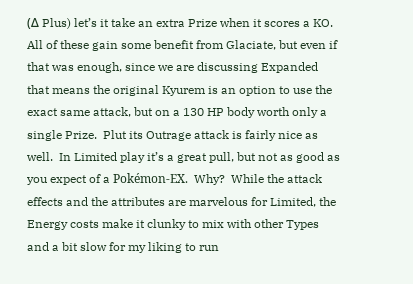(Δ Plus) let’s it take an extra Prize when it scores a KO.  All of these gain some benefit from Glaciate, but even if that was enough, since we are discussing Expanded that means the original Kyurem is an option to use the exact same attack, but on a 130 HP body worth only a single Prize.  Plut its Outrage attack is fairly nice as well.  In Limited play it’s a great pull, but not as good as you expect of a Pokémon-EX.  Why?  While the attack effects and the attributes are marvelous for Limited, the Energy costs make it clunky to mix with other Types and a bit slow for my liking to run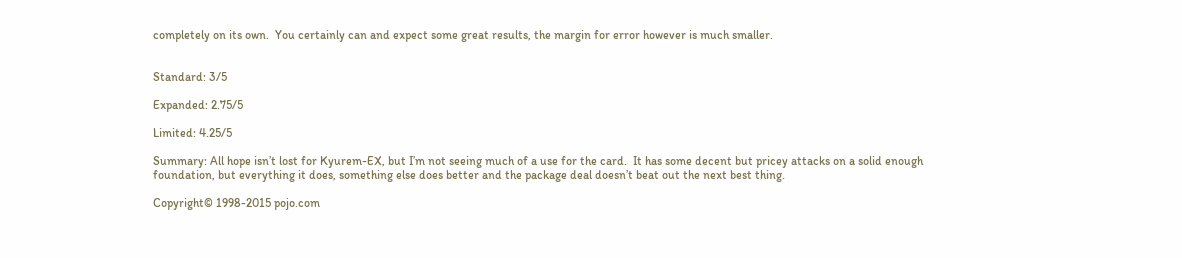completely on its own.  You certainly can and expect some great results, the margin for error however is much smaller.


Standard: 3/5

Expanded: 2.75/5

Limited: 4.25/5

Summary: All hope isn’t lost for Kyurem-EX, but I’m not seeing much of a use for the card.  It has some decent but pricey attacks on a solid enough foundation, but everything it does, something else does better and the package deal doesn’t beat out the next best thing.

Copyright© 1998-2015 pojo.com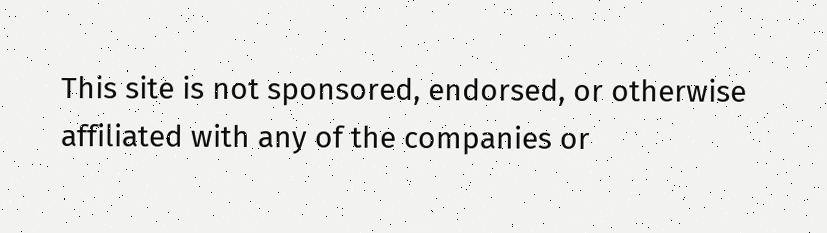This site is not sponsored, endorsed, or otherwise affiliated with any of the companies or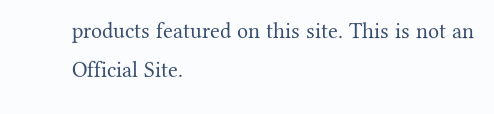products featured on this site. This is not an Official Site.